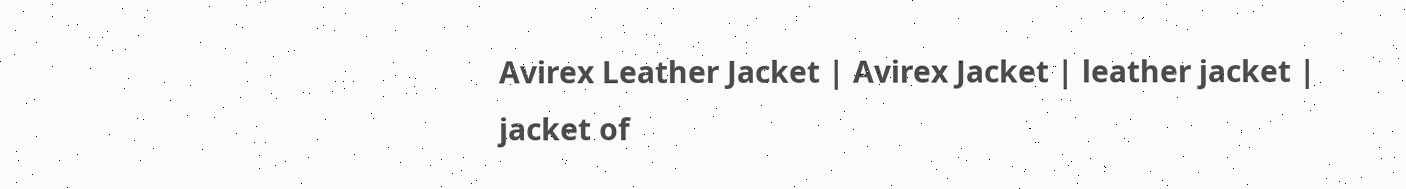Avirex Leather Jacket | Avirex Jacket | leather jacket | jacket of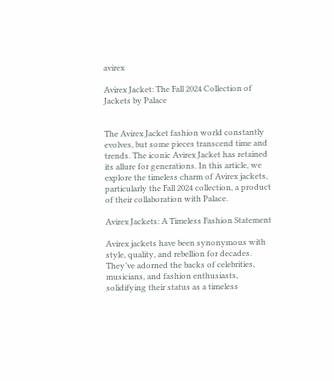avirex

Avirex Jacket: The Fall 2024 Collection of Jackets by Palace


The Avirex Jacket fashion world constantly evolves, but some pieces transcend time and trends. The iconic Avirex Jacket has retained its allure for generations. In this article, we explore the timeless charm of Avirex jackets, particularly the Fall 2024 collection, a product of their collaboration with Palace.

Avirex Jackets: A Timeless Fashion Statement

Avirex jackets have been synonymous with style, quality, and rebellion for decades. They’ve adorned the backs of celebrities, musicians, and fashion enthusiasts, solidifying their status as a timeless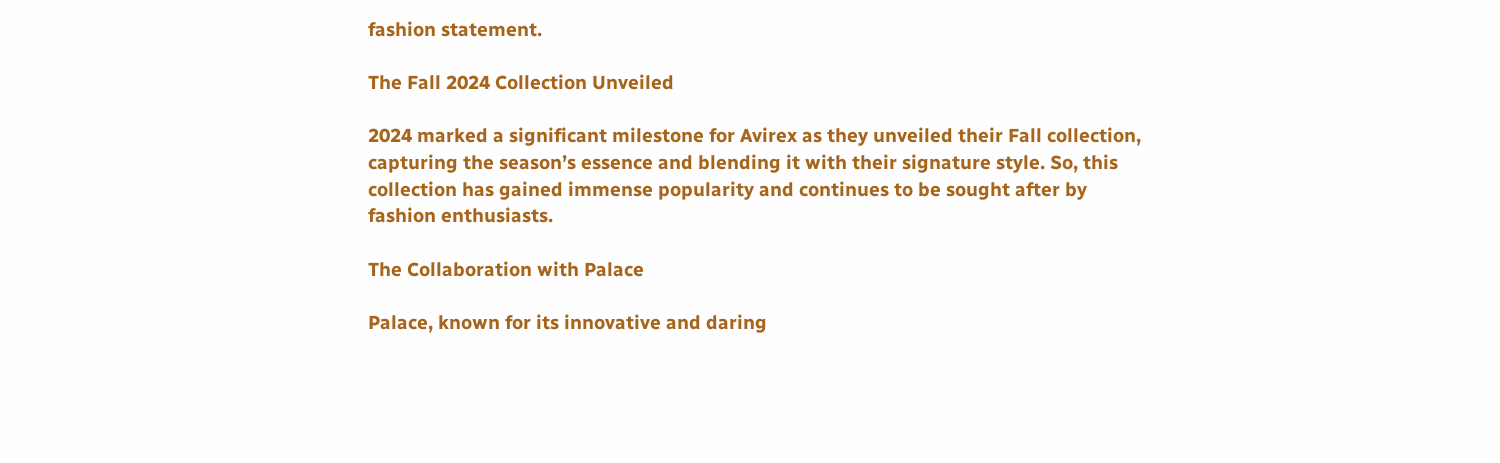fashion statement.

The Fall 2024 Collection Unveiled

2024 marked a significant milestone for Avirex as they unveiled their Fall collection, capturing the season’s essence and blending it with their signature style. So, this collection has gained immense popularity and continues to be sought after by fashion enthusiasts.

The Collaboration with Palace

Palace, known for its innovative and daring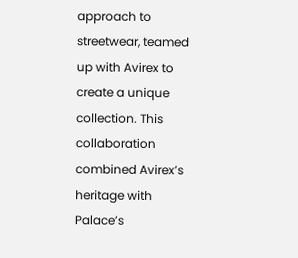approach to streetwear, teamed up with Avirex to create a unique collection. This collaboration combined Avirex’s heritage with Palace’s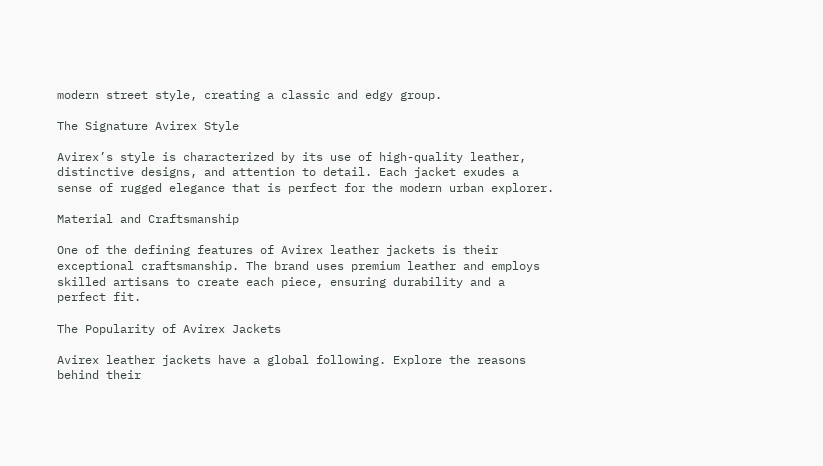modern street style, creating a classic and edgy group.

The Signature Avirex Style

Avirex’s style is characterized by its use of high-quality leather, distinctive designs, and attention to detail. Each jacket exudes a sense of rugged elegance that is perfect for the modern urban explorer.

Material and Craftsmanship

One of the defining features of Avirex leather jackets is their exceptional craftsmanship. The brand uses premium leather and employs skilled artisans to create each piece, ensuring durability and a perfect fit.

The Popularity of Avirex Jackets

Avirex leather jackets have a global following. Explore the reasons behind their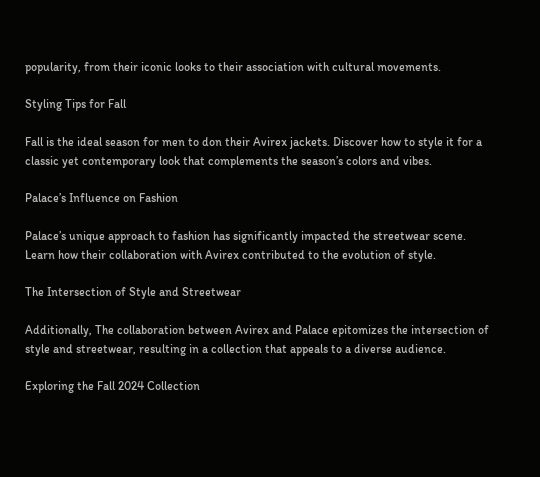popularity, from their iconic looks to their association with cultural movements.

Styling Tips for Fall

Fall is the ideal season for men to don their Avirex jackets. Discover how to style it for a classic yet contemporary look that complements the season’s colors and vibes.

Palace’s Influence on Fashion

Palace’s unique approach to fashion has significantly impacted the streetwear scene. Learn how their collaboration with Avirex contributed to the evolution of style.

The Intersection of Style and Streetwear

Additionally, The collaboration between Avirex and Palace epitomizes the intersection of style and streetwear, resulting in a collection that appeals to a diverse audience.

Exploring the Fall 2024 Collection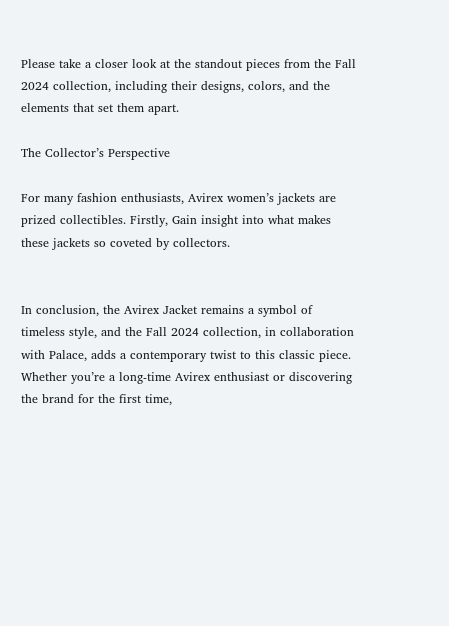Please take a closer look at the standout pieces from the Fall 2024 collection, including their designs, colors, and the elements that set them apart.

The Collector’s Perspective

For many fashion enthusiasts, Avirex women’s jackets are prized collectibles. Firstly, Gain insight into what makes these jackets so coveted by collectors.


In conclusion, the Avirex Jacket remains a symbol of timeless style, and the Fall 2024 collection, in collaboration with Palace, adds a contemporary twist to this classic piece. Whether you’re a long-time Avirex enthusiast or discovering the brand for the first time,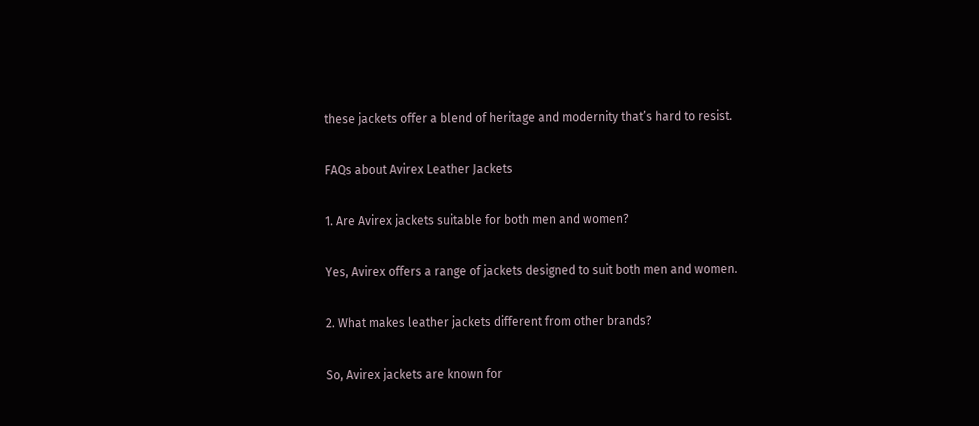these jackets offer a blend of heritage and modernity that’s hard to resist.

FAQs about Avirex Leather Jackets

1. Are Avirex jackets suitable for both men and women?

Yes, Avirex offers a range of jackets designed to suit both men and women.

2. What makes leather jackets different from other brands?

So, Avirex jackets are known for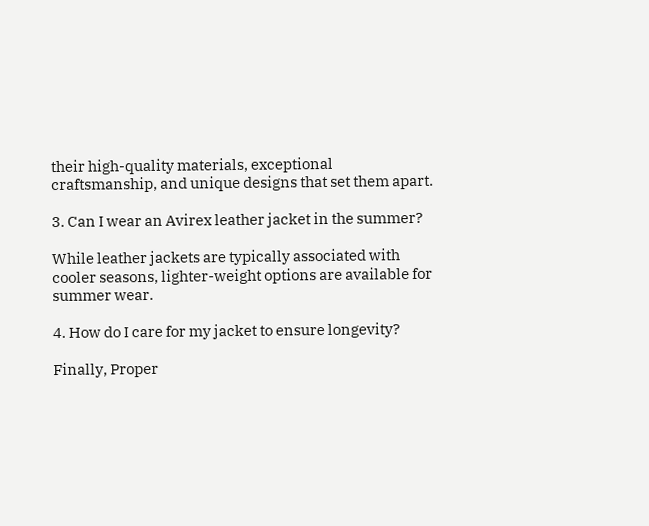their high-quality materials, exceptional craftsmanship, and unique designs that set them apart.

3. Can I wear an Avirex leather jacket in the summer?

While leather jackets are typically associated with cooler seasons, lighter-weight options are available for summer wear.

4. How do I care for my jacket to ensure longevity?

Finally, Proper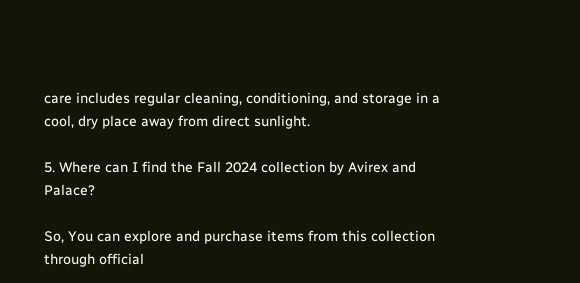care includes regular cleaning, conditioning, and storage in a cool, dry place away from direct sunlight.

5. Where can I find the Fall 2024 collection by Avirex and Palace?

So, You can explore and purchase items from this collection through official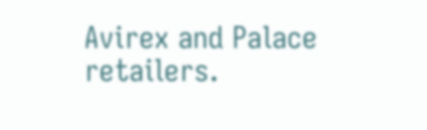Avirex and Palace retailers.